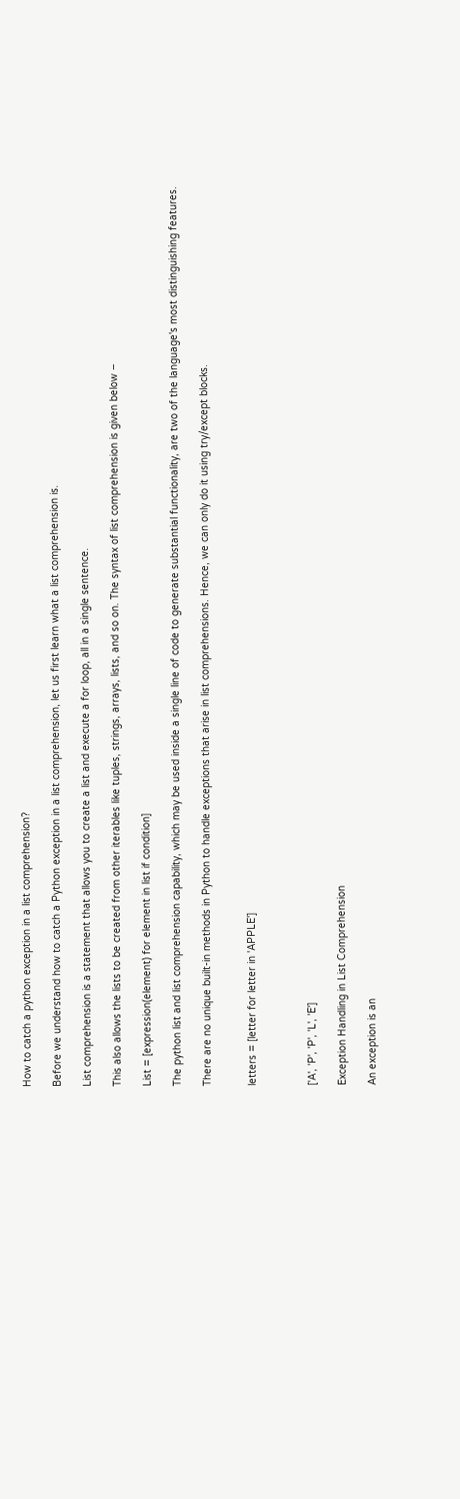How to catch a python exception in a list comprehension?

Before we understand how to catch a Python exception in a list comprehension, let us first learn what a list comprehension is.

List comprehension is a statement that allows you to create a list and execute a for loop, all in a single sentence.

This also allows the lists to be created from other iterables like tuples, strings, arrays, lists, and so on. The syntax of list comprehension is given below −

List = [expression(element) for element in list if condition]

The python list and list comprehension capability, which may be used inside a single line of code to generate substantial functionality, are two of the language's most distinguishing features.

There are no unique built-in methods in Python to handle exceptions that arise in list comprehensions. Hence, we can only do it using try/except blocks.


letters = [letter for letter in 'APPLE']



['A', 'P', 'P', 'L', 'E']

Exception Handling in List Comprehension

An exception is an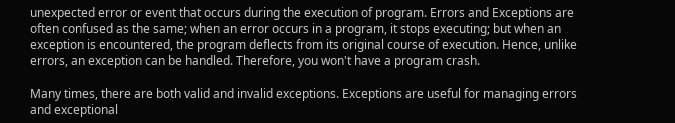unexpected error or event that occurs during the execution of program. Errors and Exceptions are often confused as the same; when an error occurs in a program, it stops executing; but when an exception is encountered, the program deflects from its original course of execution. Hence, unlike errors, an exception can be handled. Therefore, you won't have a program crash.

Many times, there are both valid and invalid exceptions. Exceptions are useful for managing errors and exceptional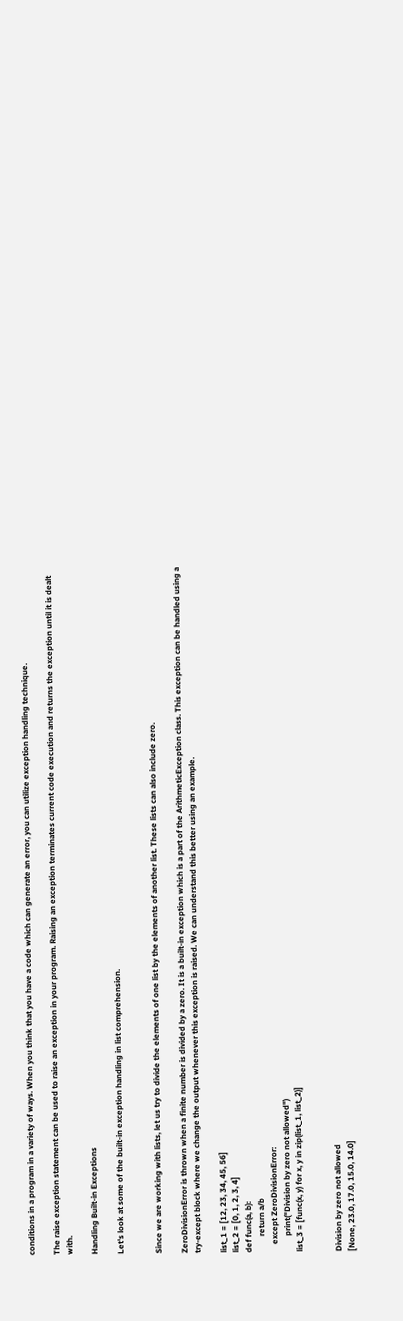conditions in a program in a variety of ways. When you think that you have a code which can generate an error, you can utilize exception handling technique.

The raise exception statement can be used to raise an exception in your program. Raising an exception terminates current code execution and returns the exception until it is dealt with.

Handling Built-in Exceptions

Let's look at some of the built-in exception handling in list comprehension.


Since we are working with lists, let us try to divide the elements of one list by the elements of another list. These lists can also include zero.

ZeroDivisionError is thrown when a finite number is divided by a zero. It is a built-in exception which is a part of the ArithmeticException class. This exception can be handled using a try-except block where we change the output whenever this exception is raised. We can understand this better using an example.

list_1 = [12, 23, 34, 45, 56]
list_2 = [0, 1, 2, 3, 4]
def func(a, b):
        return a/b
    except ZeroDivisionError:
        print("Division by zero not allowed")
list_3 = [func(x, y) for x, y in zip(list_1, list_2)]


Division by zero not allowed
[None, 23.0, 17.0, 15.0, 14.0]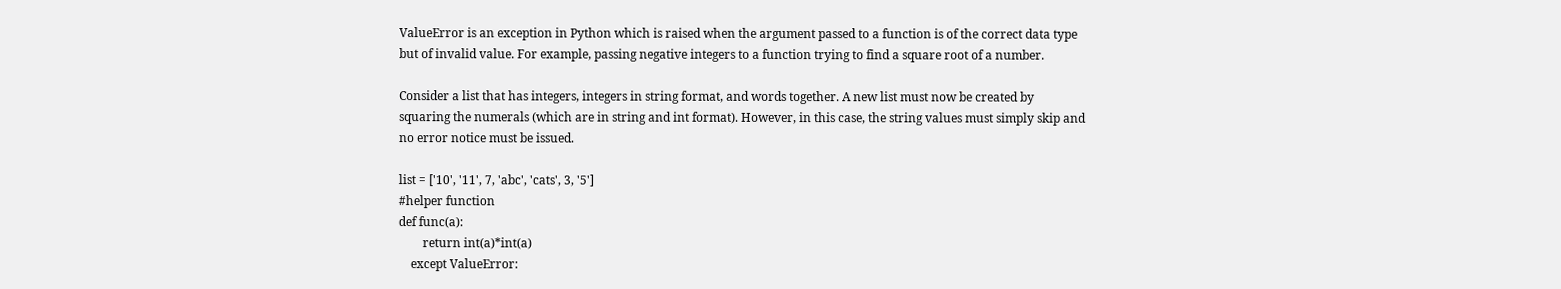ValueError is an exception in Python which is raised when the argument passed to a function is of the correct data type but of invalid value. For example, passing negative integers to a function trying to find a square root of a number.

Consider a list that has integers, integers in string format, and words together. A new list must now be created by squaring the numerals (which are in string and int format). However, in this case, the string values must simply skip and no error notice must be issued.

list = ['10', '11', 7, 'abc', 'cats', 3, '5']
#helper function
def func(a):
        return int(a)*int(a)
    except ValueError: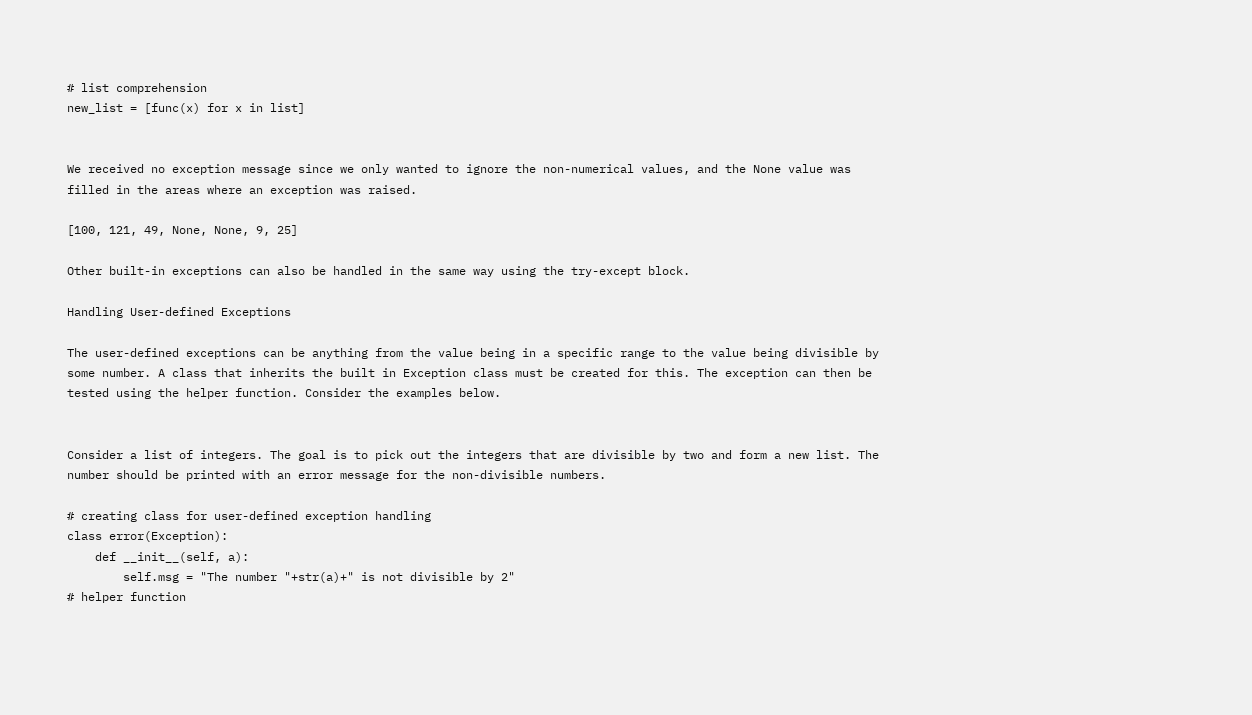# list comprehension
new_list = [func(x) for x in list]


We received no exception message since we only wanted to ignore the non-numerical values, and the None value was filled in the areas where an exception was raised.

[100, 121, 49, None, None, 9, 25]

Other built-in exceptions can also be handled in the same way using the try-except block.

Handling User-defined Exceptions

The user-defined exceptions can be anything from the value being in a specific range to the value being divisible by some number. A class that inherits the built in Exception class must be created for this. The exception can then be tested using the helper function. Consider the examples below.


Consider a list of integers. The goal is to pick out the integers that are divisible by two and form a new list. The number should be printed with an error message for the non-divisible numbers.

# creating class for user-defined exception handling
class error(Exception):
    def __init__(self, a):
        self.msg = "The number "+str(a)+" is not divisible by 2"
# helper function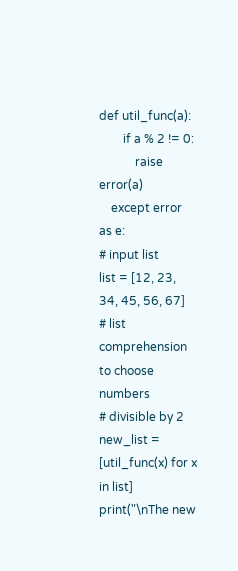def util_func(a):
        if a % 2 != 0:
            raise error(a)
    except error as e:
# input list
list = [12, 23, 34, 45, 56, 67]
# list comprehension to choose numbers
# divisible by 2
new_list = [util_func(x) for x in list]
print("\nThe new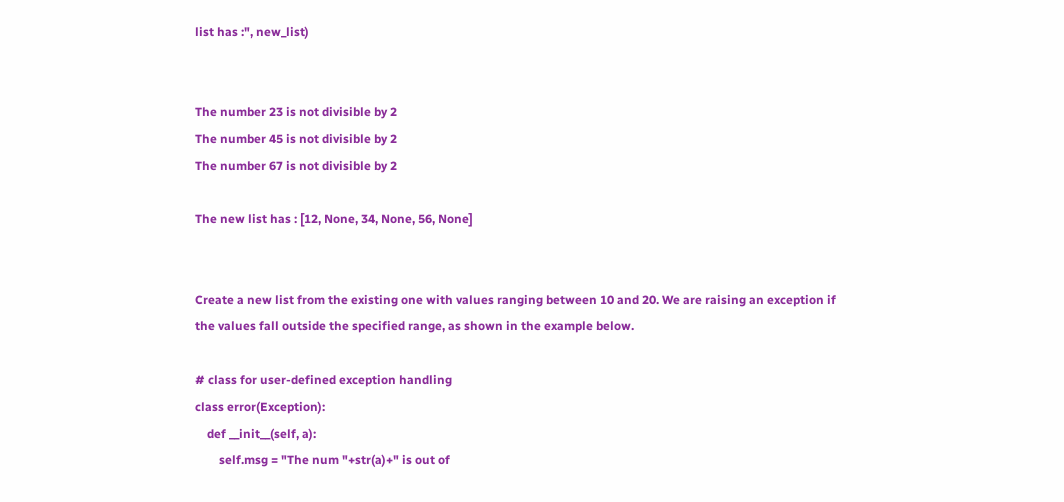list has :", new_list)


The number 23 is not divisible by 2
The number 45 is not divisible by 2
The number 67 is not divisible by 2

The new list has : [12, None, 34, None, 56, None]


Create a new list from the existing one with values ranging between 10 and 20. We are raising an exception if the values fall outside the specified range, as shown in the example below.

# class for user-defined exception handling
class error(Exception):
    def __init__(self, a):
        self.msg = "The num "+str(a)+" is out of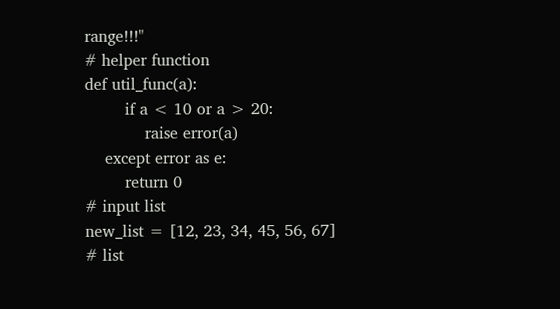range!!!"
# helper function
def util_func(a):
        if a < 10 or a > 20:
            raise error(a)
    except error as e:
        return 0
# input list
new_list = [12, 23, 34, 45, 56, 67]
# list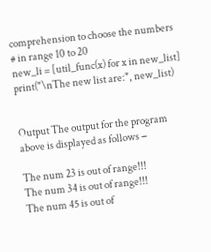comprehension to choose the numbers
# in range 10 to 20
new_li = [util_func(x) for x in new_list]
print("\nThe new list are:", new_list)


Output The output for the program above is displayed as follows −

The num 23 is out of range!!!
The num 34 is out of range!!!
The num 45 is out of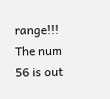range!!!
The num 56 is out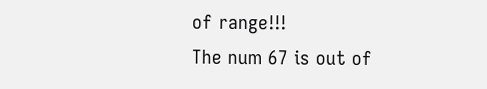of range!!!
The num 67 is out of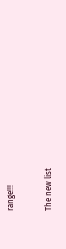range!!!

The new list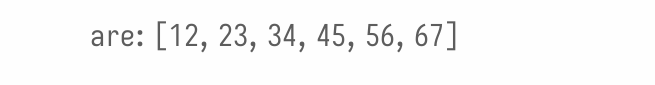are: [12, 23, 34, 45, 56, 67]